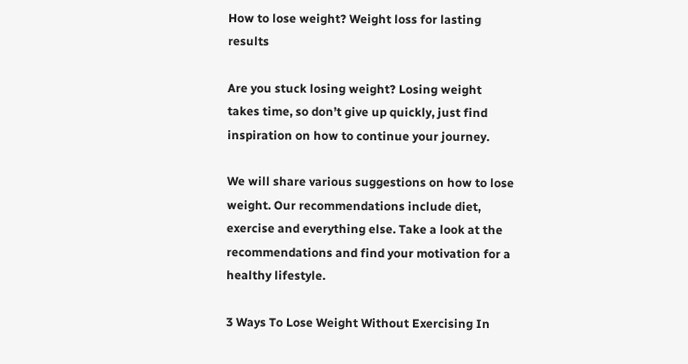How to lose weight? Weight loss for lasting results

Are you stuck losing weight? Losing weight takes time, so don’t give up quickly, just find inspiration on how to continue your journey.

We will share various suggestions on how to lose weight. Our recommendations include diet, exercise and everything else. Take a look at the recommendations and find your motivation for a healthy lifestyle.

3 Ways To Lose Weight Without Exercising In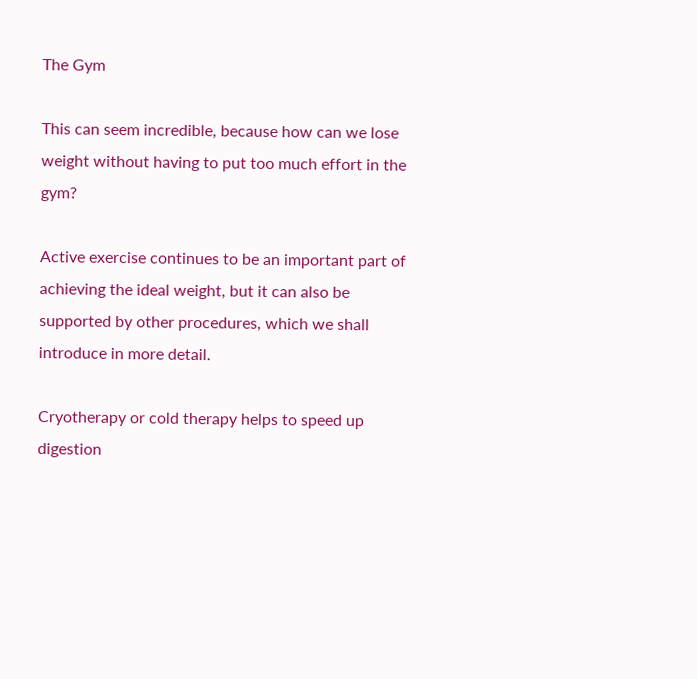The Gym

This can seem incredible, because how can we lose weight without having to put too much effort in the gym?

Active exercise continues to be an important part of achieving the ideal weight, but it can also be supported by other procedures, which we shall introduce in more detail.

Cryotherapy or cold therapy helps to speed up digestion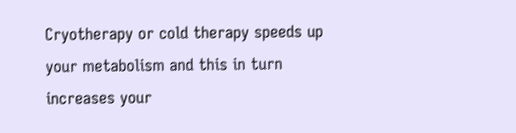Cryotherapy or cold therapy speeds up your metabolism and this in turn increases your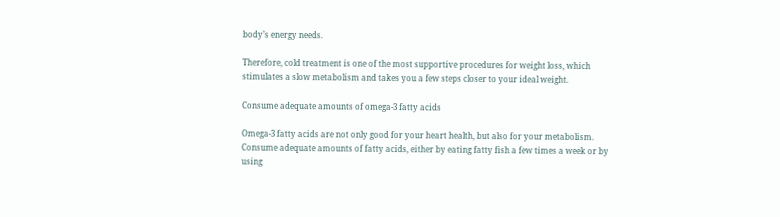body’s energy needs.

Therefore, cold treatment is one of the most supportive procedures for weight loss, which stimulates a slow metabolism and takes you a few steps closer to your ideal weight.

Consume adequate amounts of omega-3 fatty acids

Omega-3 fatty acids are not only good for your heart health, but also for your metabolism.
Consume adequate amounts of fatty acids, either by eating fatty fish a few times a week or by using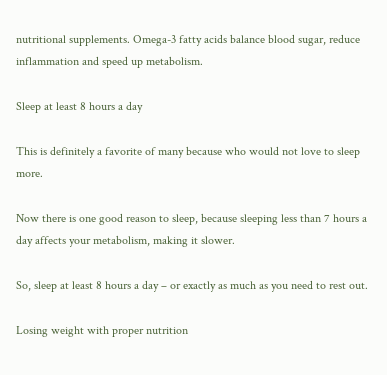nutritional supplements. Omega-3 fatty acids balance blood sugar, reduce inflammation and speed up metabolism.

Sleep at least 8 hours a day

This is definitely a favorite of many because who would not love to sleep more.

Now there is one good reason to sleep, because sleeping less than 7 hours a day affects your metabolism, making it slower.

So, sleep at least 8 hours a day – or exactly as much as you need to rest out.

Losing weight with proper nutrition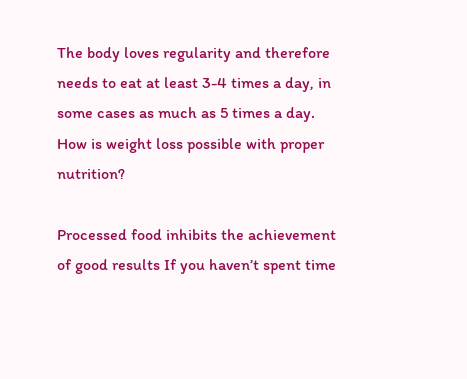The body loves regularity and therefore needs to eat at least 3-4 times a day, in some cases as much as 5 times a day.
How is weight loss possible with proper nutrition?

Processed food inhibits the achievement of good results If you haven’t spent time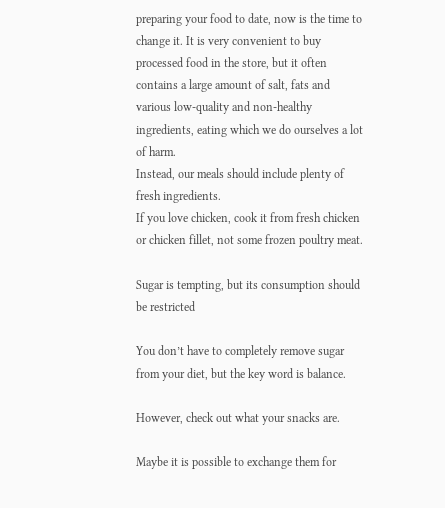preparing your food to date, now is the time to change it. It is very convenient to buy processed food in the store, but it often contains a large amount of salt, fats and various low-quality and non-healthy ingredients, eating which we do ourselves a lot of harm.
Instead, our meals should include plenty of fresh ingredients.
If you love chicken, cook it from fresh chicken or chicken fillet, not some frozen poultry meat.

Sugar is tempting, but its consumption should be restricted

You don’t have to completely remove sugar from your diet, but the key word is balance.

However, check out what your snacks are.

Maybe it is possible to exchange them for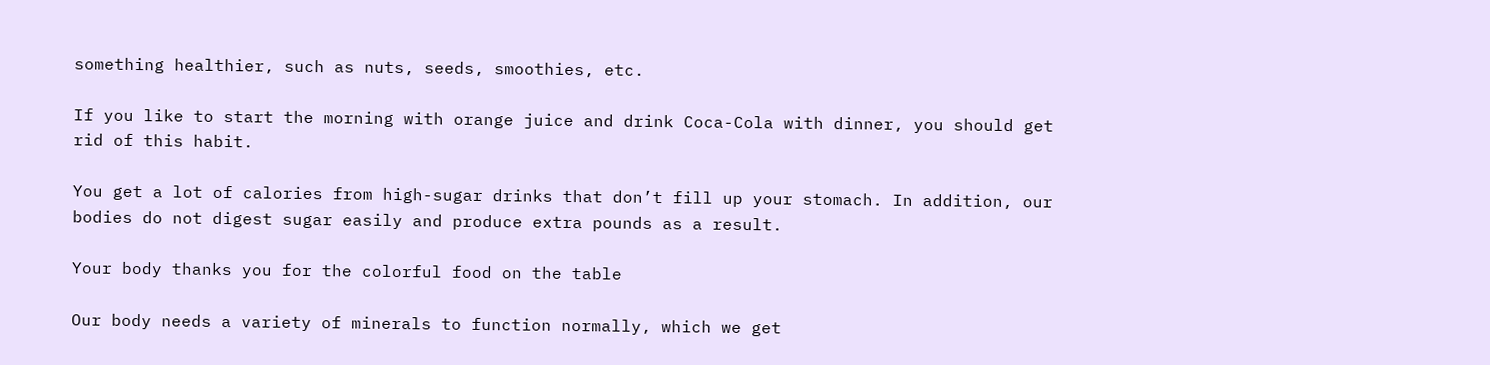something healthier, such as nuts, seeds, smoothies, etc.

If you like to start the morning with orange juice and drink Coca-Cola with dinner, you should get rid of this habit.

You get a lot of calories from high-sugar drinks that don’t fill up your stomach. In addition, our bodies do not digest sugar easily and produce extra pounds as a result.

Your body thanks you for the colorful food on the table

Our body needs a variety of minerals to function normally, which we get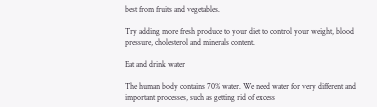best from fruits and vegetables.

Try adding more fresh produce to your diet to control your weight, blood pressure, cholesterol and minerals content.

Eat and drink water

The human body contains 70% water. We need water for very different and important processes, such as getting rid of excess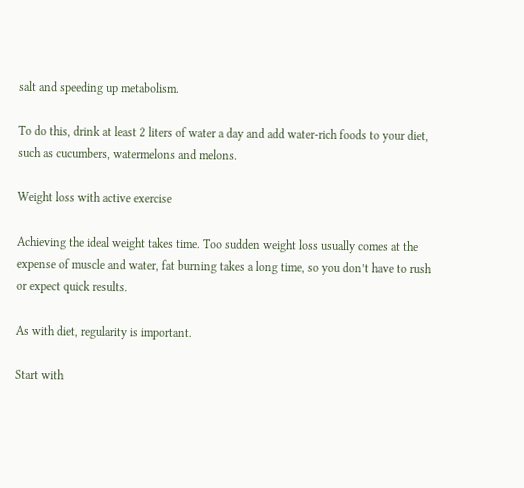salt and speeding up metabolism.

To do this, drink at least 2 liters of water a day and add water-rich foods to your diet, such as cucumbers, watermelons and melons.

Weight loss with active exercise

Achieving the ideal weight takes time. Too sudden weight loss usually comes at the expense of muscle and water, fat burning takes a long time, so you don’t have to rush or expect quick results.

As with diet, regularity is important.

Start with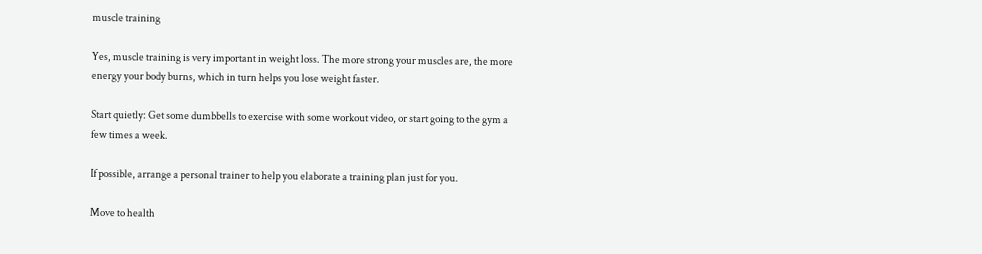muscle training

Yes, muscle training is very important in weight loss. The more strong your muscles are, the more energy your body burns, which in turn helps you lose weight faster.

Start quietly: Get some dumbbells to exercise with some workout video, or start going to the gym a few times a week.

If possible, arrange a personal trainer to help you elaborate a training plan just for you.

Move to health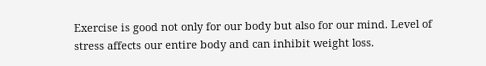Exercise is good not only for our body but also for our mind. Level of stress affects our entire body and can inhibit weight loss.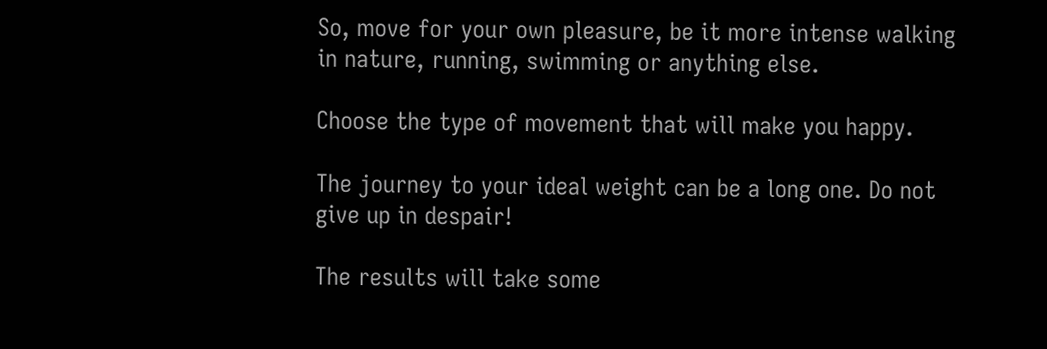So, move for your own pleasure, be it more intense walking in nature, running, swimming or anything else.

Choose the type of movement that will make you happy.

The journey to your ideal weight can be a long one. Do not give up in despair!

The results will take some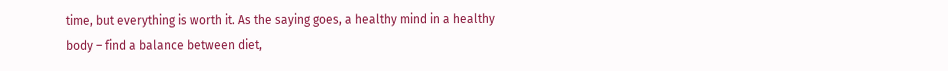time, but everything is worth it. As the saying goes, a healthy mind in a healthy body – find a balance between diet,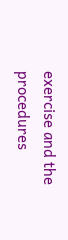exercise and the procedures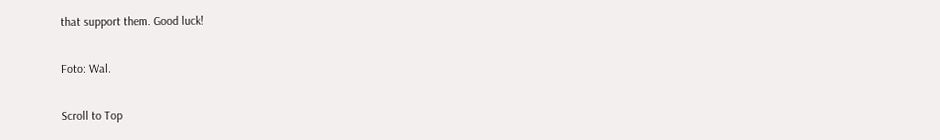that support them. Good luck!

Foto: Wal.

Scroll to Top